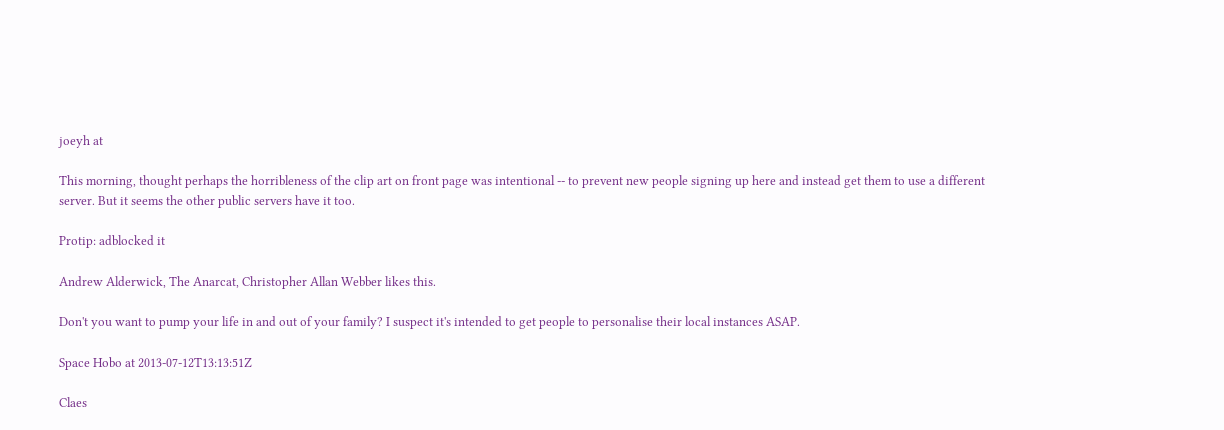joeyh at

This morning, thought perhaps the horribleness of the clip art on front page was intentional -- to prevent new people signing up here and instead get them to use a different server. But it seems the other public servers have it too.

Protip: adblocked it

Andrew Alderwick, The Anarcat, Christopher Allan Webber likes this.

Don't you want to pump your life in and out of your family? I suspect it's intended to get people to personalise their local instances ASAP.

Space Hobo at 2013-07-12T13:13:51Z

Claes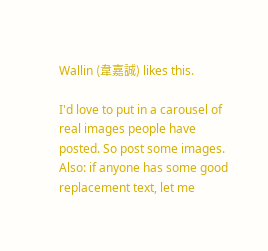Wallin (韋嘉誠) likes this.

I'd love to put in a carousel of real images people have posted. So post some images. Also: if anyone has some good replacement text, let me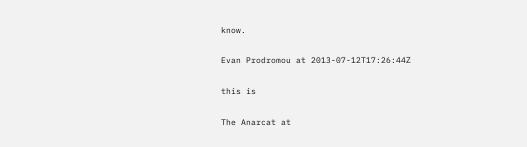know.

Evan Prodromou at 2013-07-12T17:26:44Z

this is

The Anarcat at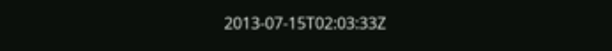2013-07-15T02:03:33Z